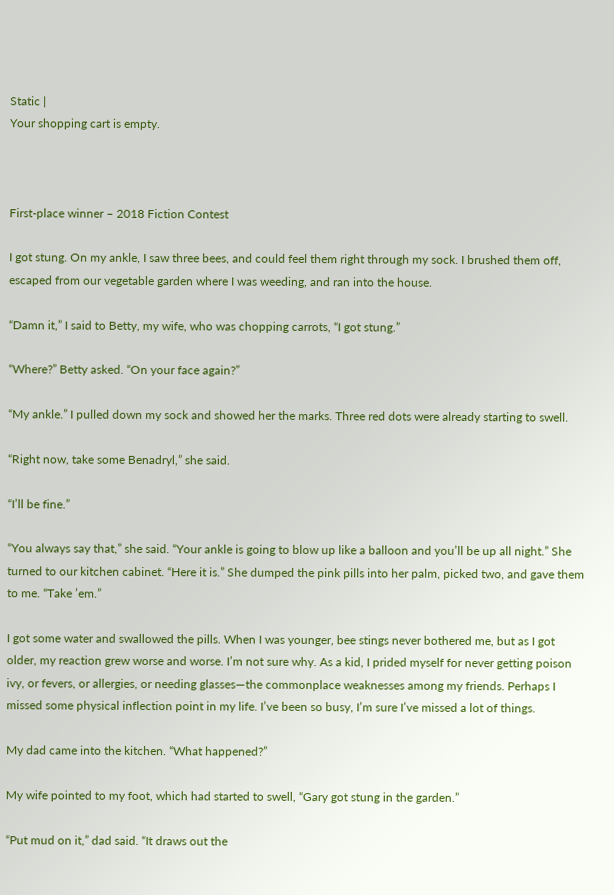Static |
Your shopping cart is empty.



First-place winner – 2018 Fiction Contest

I got stung. On my ankle, I saw three bees, and could feel them right through my sock. I brushed them off, escaped from our vegetable garden where I was weeding, and ran into the house.

“Damn it,” I said to Betty, my wife, who was chopping carrots, “I got stung.”

“Where?” Betty asked. “On your face again?”

“My ankle.” I pulled down my sock and showed her the marks. Three red dots were already starting to swell.

“Right now, take some Benadryl,” she said.

“I’ll be fine.”

“You always say that,” she said. “Your ankle is going to blow up like a balloon and you’ll be up all night.” She turned to our kitchen cabinet. “Here it is.” She dumped the pink pills into her palm, picked two, and gave them to me. “Take ’em.”

I got some water and swallowed the pills. When I was younger, bee stings never bothered me, but as I got older, my reaction grew worse and worse. I’m not sure why. As a kid, I prided myself for never getting poison ivy, or fevers, or allergies, or needing glasses—the commonplace weaknesses among my friends. Perhaps I missed some physical inflection point in my life. I’ve been so busy, I’m sure I’ve missed a lot of things.

My dad came into the kitchen. “What happened?”

My wife pointed to my foot, which had started to swell, “Gary got stung in the garden.”

“Put mud on it,” dad said. “It draws out the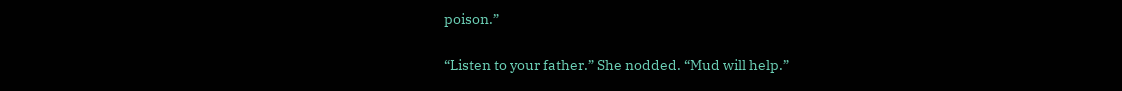poison.”

“Listen to your father.” She nodded. “Mud will help.”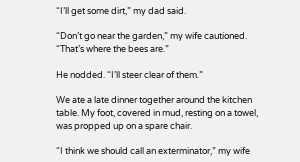“I’ll get some dirt,” my dad said.

“Don’t go near the garden,” my wife cautioned. “That’s where the bees are.”

He nodded. “I’ll steer clear of them.”

We ate a late dinner together around the kitchen table. My foot, covered in mud, resting on a towel, was propped up on a spare chair.

“I think we should call an exterminator,” my wife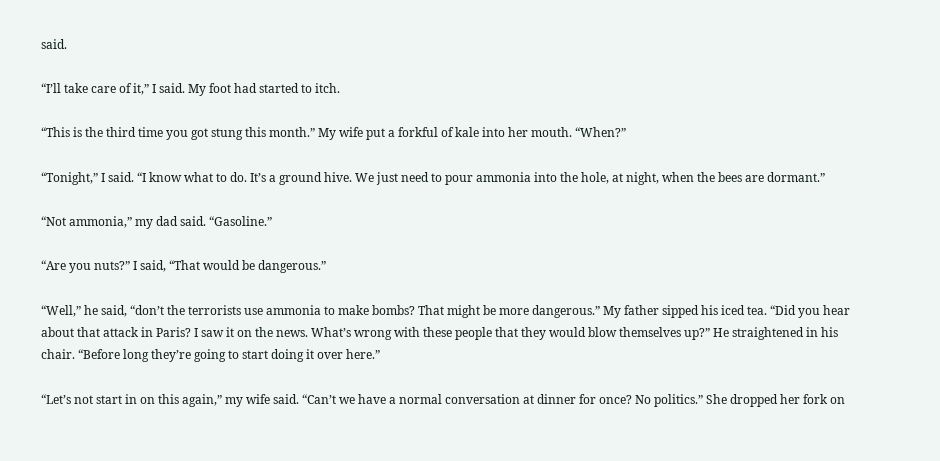said.

“I’ll take care of it,” I said. My foot had started to itch.

“This is the third time you got stung this month.” My wife put a forkful of kale into her mouth. “When?”

“Tonight,” I said. “I know what to do. It’s a ground hive. We just need to pour ammonia into the hole, at night, when the bees are dormant.”

“Not ammonia,” my dad said. “Gasoline.”

“Are you nuts?” I said, “That would be dangerous.”

“Well,” he said, “don’t the terrorists use ammonia to make bombs? That might be more dangerous.” My father sipped his iced tea. “Did you hear about that attack in Paris? I saw it on the news. What’s wrong with these people that they would blow themselves up?” He straightened in his chair. “Before long they’re going to start doing it over here.”

“Let’s not start in on this again,” my wife said. “Can’t we have a normal conversation at dinner for once? No politics.” She dropped her fork on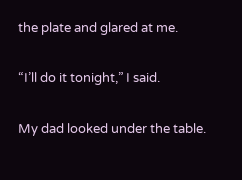the plate and glared at me.

“I’ll do it tonight,” I said.

My dad looked under the table.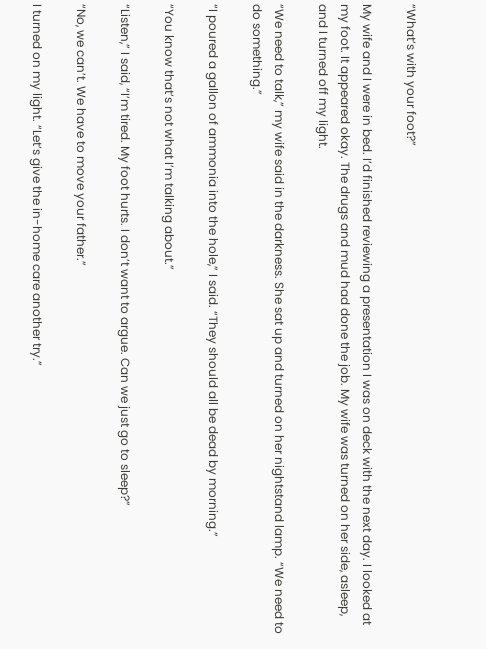“What’s with your foot?”

My wife and I were in bed. I’d finished reviewing a presentation I was on deck with the next day. I looked at my foot. It appeared okay. The drugs and mud had done the job. My wife was turned on her side, asleep, and I turned off my light.

“We need to talk,” my wife said in the darkness. She sat up and turned on her nightstand lamp. “We need to do something.”

“I poured a gallon of ammonia into the hole,” I said. “They should all be dead by morning.”

“You know that’s not what I’m talking about.”

“Listen,” I said, “I’m tired. My foot hurts. I don’t want to argue. Can we just go to sleep?”

“No, we can’t. We have to move your father.”

I turned on my light. “Let’s give the in-home care another try.”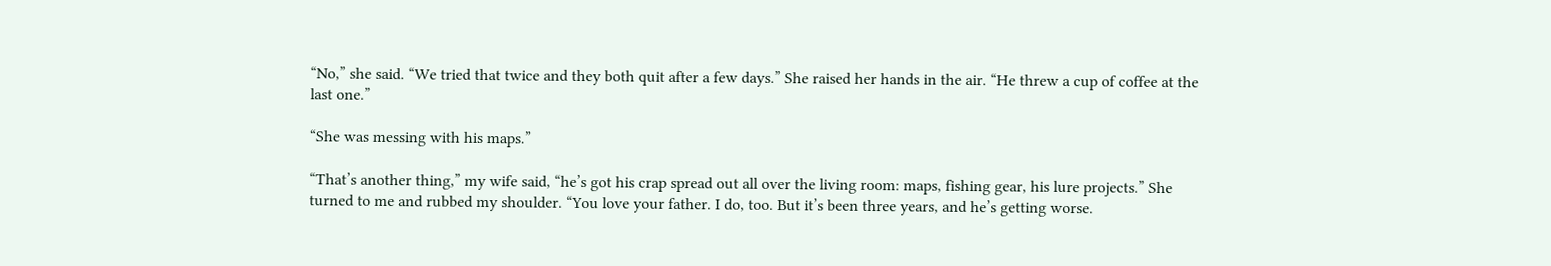“No,” she said. “We tried that twice and they both quit after a few days.” She raised her hands in the air. “He threw a cup of coffee at the last one.”

“She was messing with his maps.”

“That’s another thing,” my wife said, “he’s got his crap spread out all over the living room: maps, fishing gear, his lure projects.” She turned to me and rubbed my shoulder. “You love your father. I do, too. But it’s been three years, and he’s getting worse.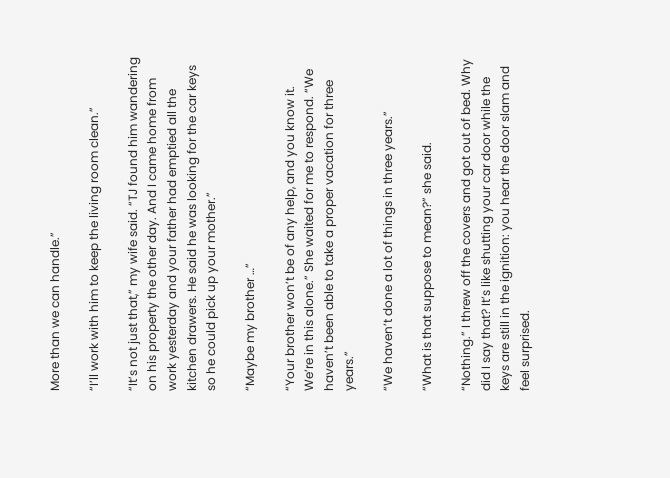More than we can handle.”

“I’ll work with him to keep the living room clean.”

“It’s not just that,” my wife said. “TJ found him wandering on his property the other day. And I came home from work yesterday and your father had emptied all the kitchen drawers. He said he was looking for the car keys so he could pick up your mother.”

“Maybe my brother …”

“Your brother won’t be of any help, and you know it. We’re in this alone.” She waited for me to respond. “We haven’t been able to take a proper vacation for three years.”

“We haven’t done a lot of things in three years.”

“What is that suppose to mean?” she said.

“Nothing.” I threw off the covers and got out of bed. Why did I say that? It’s like shutting your car door while the keys are still in the ignition: you hear the door slam and feel surprised.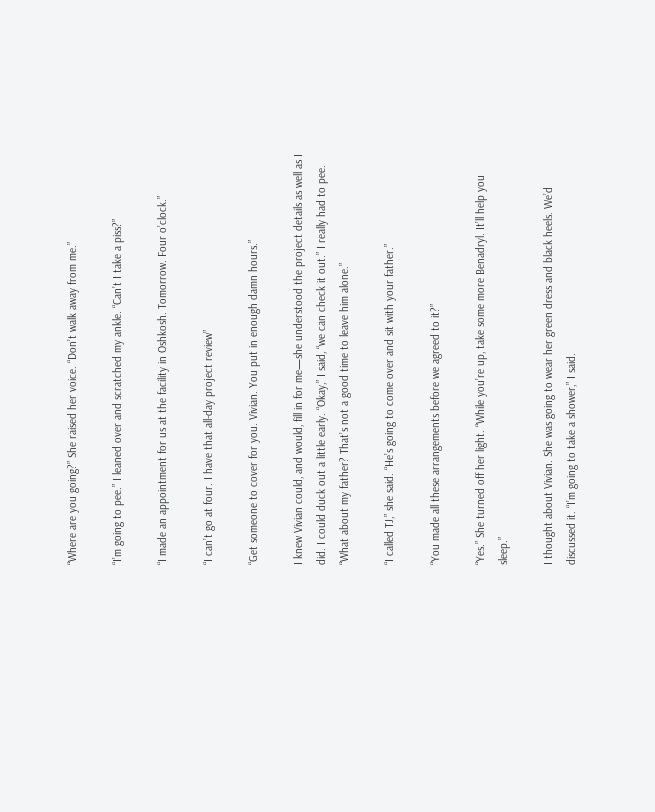“Where are you going?” She raised her voice. “Don’t walk away from me.”

“I’m going to pee.” I leaned over and scratched my ankle. “Can’t I take a piss?”

“I made an appointment for us at the facility in Oshkosh. Tomorrow. Four o’clock.”

“I can’t go at four. I have that all-day project review”

“Get someone to cover for you. Vivian. You put in enough damn hours.”

I knew Vivian could, and would, fill in for me—she understood the project details as well as I did. I could duck out a little early. “Okay,” I said, “we can check it out.” I really had to pee. “What about my father? That’s not a good time to leave him alone.”

“I called TJ,” she said. “He’s going to come over and sit with your father.”

“You made all these arrangements before we agreed to it?”

“Yes.” She turned off her light. “While you’re up, take some more Benadryl. It’ll help you sleep.”

I thought about Vivian. She was going to wear her green dress and black heels. We’d discussed it. “I’m going to take a shower,” I said.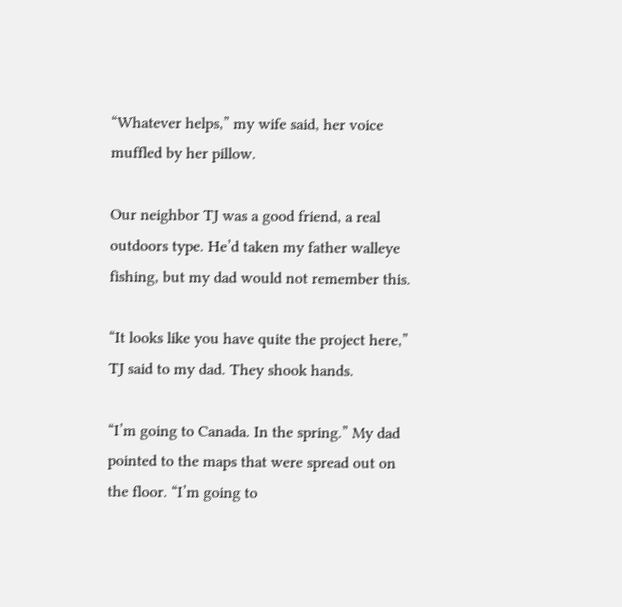“Whatever helps,” my wife said, her voice muffled by her pillow.

Our neighbor TJ was a good friend, a real outdoors type. He’d taken my father walleye fishing, but my dad would not remember this.

“It looks like you have quite the project here,” TJ said to my dad. They shook hands.

“I’m going to Canada. In the spring.” My dad pointed to the maps that were spread out on the floor. “I’m going to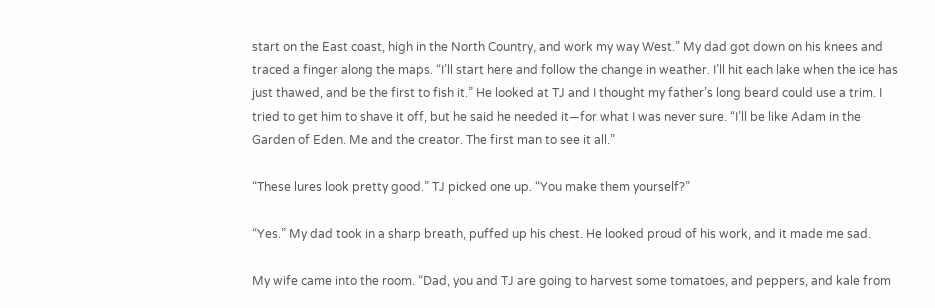start on the East coast, high in the North Country, and work my way West.” My dad got down on his knees and traced a finger along the maps. “I’ll start here and follow the change in weather. I’ll hit each lake when the ice has just thawed, and be the first to fish it.” He looked at TJ and I thought my father’s long beard could use a trim. I tried to get him to shave it off, but he said he needed it—for what I was never sure. “I’ll be like Adam in the Garden of Eden. Me and the creator. The first man to see it all.”

“These lures look pretty good.” TJ picked one up. “You make them yourself?”

“Yes.” My dad took in a sharp breath, puffed up his chest. He looked proud of his work, and it made me sad.

My wife came into the room. “Dad, you and TJ are going to harvest some tomatoes, and peppers, and kale from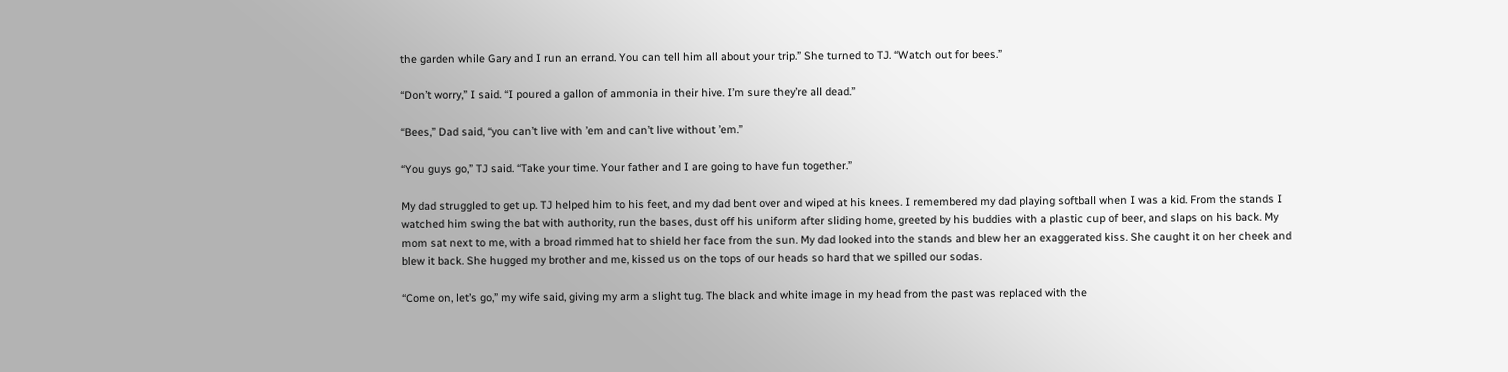the garden while Gary and I run an errand. You can tell him all about your trip.” She turned to TJ. “Watch out for bees.”

“Don’t worry,” I said. “I poured a gallon of ammonia in their hive. I’m sure they’re all dead.”

“Bees,” Dad said, “you can’t live with ’em and can’t live without ’em.”

“You guys go,” TJ said. “Take your time. Your father and I are going to have fun together.”

My dad struggled to get up. TJ helped him to his feet, and my dad bent over and wiped at his knees. I remembered my dad playing softball when I was a kid. From the stands I watched him swing the bat with authority, run the bases, dust off his uniform after sliding home, greeted by his buddies with a plastic cup of beer, and slaps on his back. My mom sat next to me, with a broad rimmed hat to shield her face from the sun. My dad looked into the stands and blew her an exaggerated kiss. She caught it on her cheek and blew it back. She hugged my brother and me, kissed us on the tops of our heads so hard that we spilled our sodas.

“Come on, let’s go,” my wife said, giving my arm a slight tug. The black and white image in my head from the past was replaced with the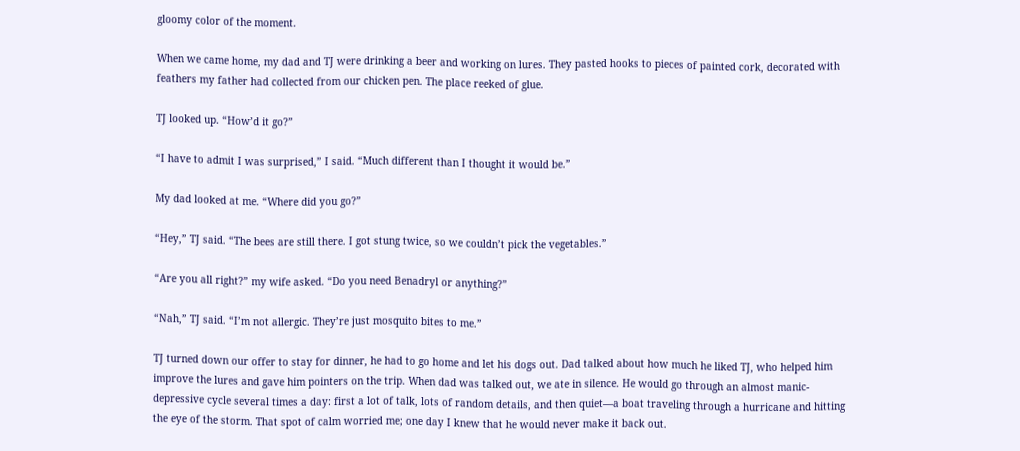gloomy color of the moment.

When we came home, my dad and TJ were drinking a beer and working on lures. They pasted hooks to pieces of painted cork, decorated with feathers my father had collected from our chicken pen. The place reeked of glue.

TJ looked up. “How’d it go?”

“I have to admit I was surprised,” I said. “Much different than I thought it would be.”

My dad looked at me. “Where did you go?”

“Hey,” TJ said. “The bees are still there. I got stung twice, so we couldn’t pick the vegetables.”

“Are you all right?” my wife asked. “Do you need Benadryl or anything?”

“Nah,” TJ said. “I’m not allergic. They’re just mosquito bites to me.”

TJ turned down our offer to stay for dinner, he had to go home and let his dogs out. Dad talked about how much he liked TJ, who helped him improve the lures and gave him pointers on the trip. When dad was talked out, we ate in silence. He would go through an almost manic-depressive cycle several times a day: first a lot of talk, lots of random details, and then quiet—a boat traveling through a hurricane and hitting the eye of the storm. That spot of calm worried me; one day I knew that he would never make it back out.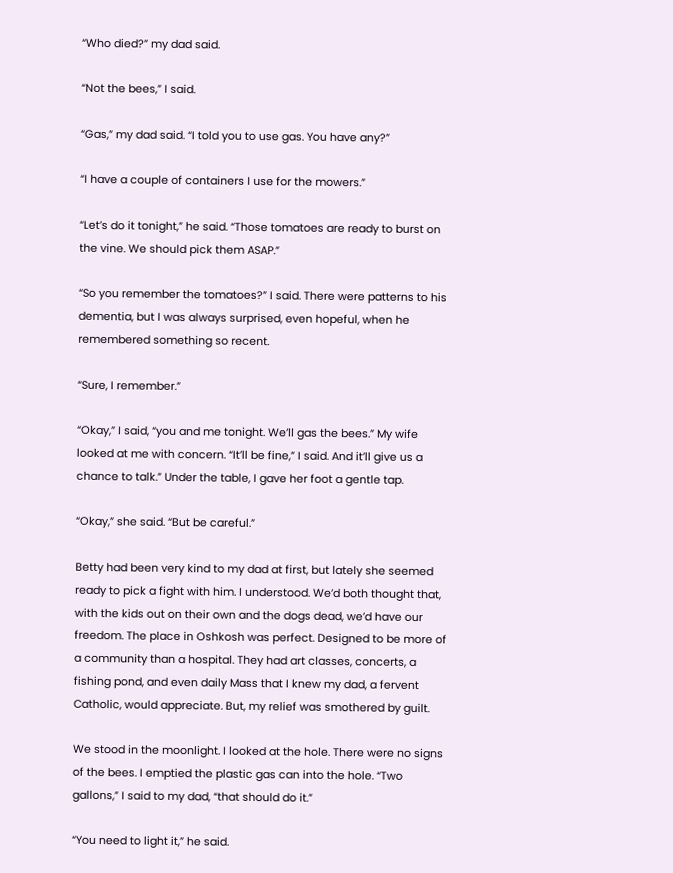“Who died?” my dad said.

“Not the bees,” I said.

“Gas,” my dad said. “I told you to use gas. You have any?”

“I have a couple of containers I use for the mowers.”

“Let’s do it tonight,” he said. “Those tomatoes are ready to burst on the vine. We should pick them ASAP.”

“So you remember the tomatoes?” I said. There were patterns to his dementia, but I was always surprised, even hopeful, when he remembered something so recent.

“Sure, I remember.”

“Okay,” I said, “you and me tonight. We’ll gas the bees.” My wife looked at me with concern. “It’ll be fine,” I said. And it’ll give us a chance to talk.” Under the table, I gave her foot a gentle tap.

“Okay,” she said. “But be careful.”

Betty had been very kind to my dad at first, but lately she seemed ready to pick a fight with him. I understood. We’d both thought that, with the kids out on their own and the dogs dead, we’d have our freedom. The place in Oshkosh was perfect. Designed to be more of a community than a hospital. They had art classes, concerts, a fishing pond, and even daily Mass that I knew my dad, a fervent Catholic, would appreciate. But, my relief was smothered by guilt.

We stood in the moonlight. I looked at the hole. There were no signs of the bees. I emptied the plastic gas can into the hole. “Two gallons,” I said to my dad, “that should do it.”

“You need to light it,” he said.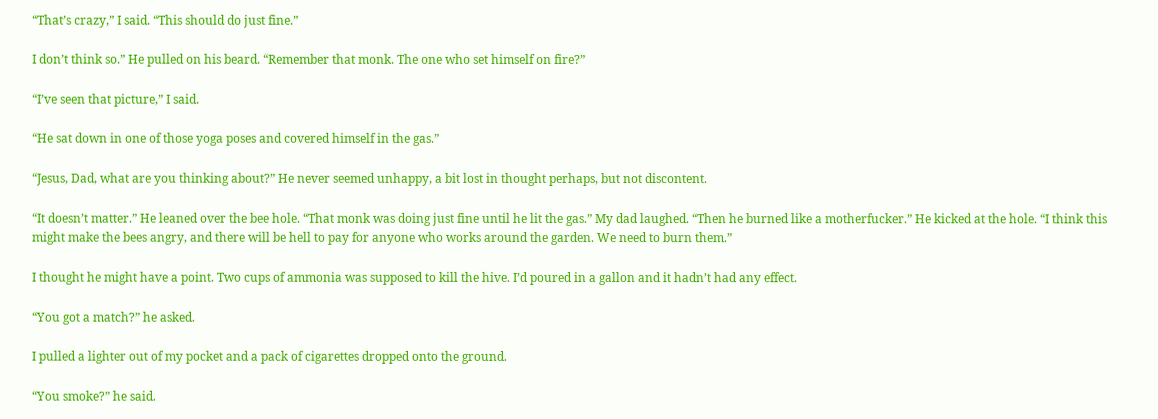“That’s crazy,” I said. “This should do just fine.”

I don’t think so.” He pulled on his beard. “Remember that monk. The one who set himself on fire?”

“I’ve seen that picture,” I said.

“He sat down in one of those yoga poses and covered himself in the gas.”

“Jesus, Dad, what are you thinking about?” He never seemed unhappy, a bit lost in thought perhaps, but not discontent.

“It doesn’t matter.” He leaned over the bee hole. “That monk was doing just fine until he lit the gas.” My dad laughed. “Then he burned like a motherfucker.” He kicked at the hole. “I think this might make the bees angry, and there will be hell to pay for anyone who works around the garden. We need to burn them.”

I thought he might have a point. Two cups of ammonia was supposed to kill the hive. I’d poured in a gallon and it hadn’t had any effect.

“You got a match?” he asked.

I pulled a lighter out of my pocket and a pack of cigarettes dropped onto the ground.

“You smoke?” he said.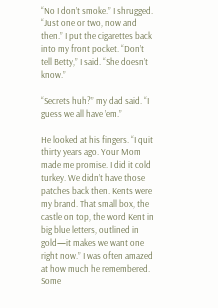“No I don’t smoke.” I shrugged. “Just one or two, now and then.” I put the cigarettes back into my front pocket. “Don’t tell Betty,” I said. “She doesn’t know.”

“Secrets huh?” my dad said. “I guess we all have ’em.”

He looked at his fingers. “I quit thirty years ago. Your Mom made me promise. I did it cold turkey. We didn’t have those patches back then. Kents were my brand. That small box, the castle on top, the word Kent in big blue letters, outlined in gold—it makes we want one right now.” I was often amazed at how much he remembered. Some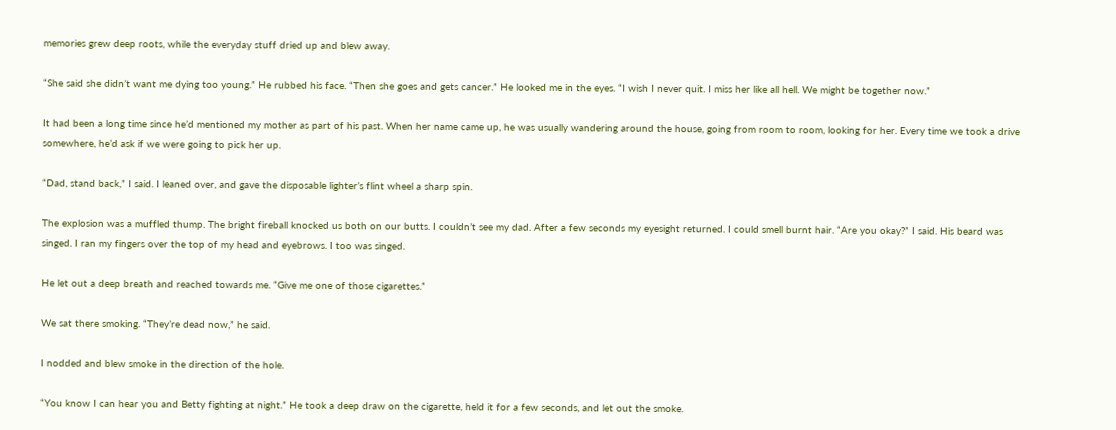memories grew deep roots, while the everyday stuff dried up and blew away.

“She said she didn’t want me dying too young.” He rubbed his face. “Then she goes and gets cancer.” He looked me in the eyes. “I wish I never quit. I miss her like all hell. We might be together now.”

It had been a long time since he’d mentioned my mother as part of his past. When her name came up, he was usually wandering around the house, going from room to room, looking for her. Every time we took a drive somewhere, he’d ask if we were going to pick her up.

“Dad, stand back,” I said. I leaned over, and gave the disposable lighter’s flint wheel a sharp spin.

The explosion was a muffled thump. The bright fireball knocked us both on our butts. I couldn’t see my dad. After a few seconds my eyesight returned. I could smell burnt hair. “Are you okay?” I said. His beard was singed. I ran my fingers over the top of my head and eyebrows. I too was singed.

He let out a deep breath and reached towards me. “Give me one of those cigarettes.”

We sat there smoking. “They’re dead now,” he said.

I nodded and blew smoke in the direction of the hole.

“You know I can hear you and Betty fighting at night.” He took a deep draw on the cigarette, held it for a few seconds, and let out the smoke.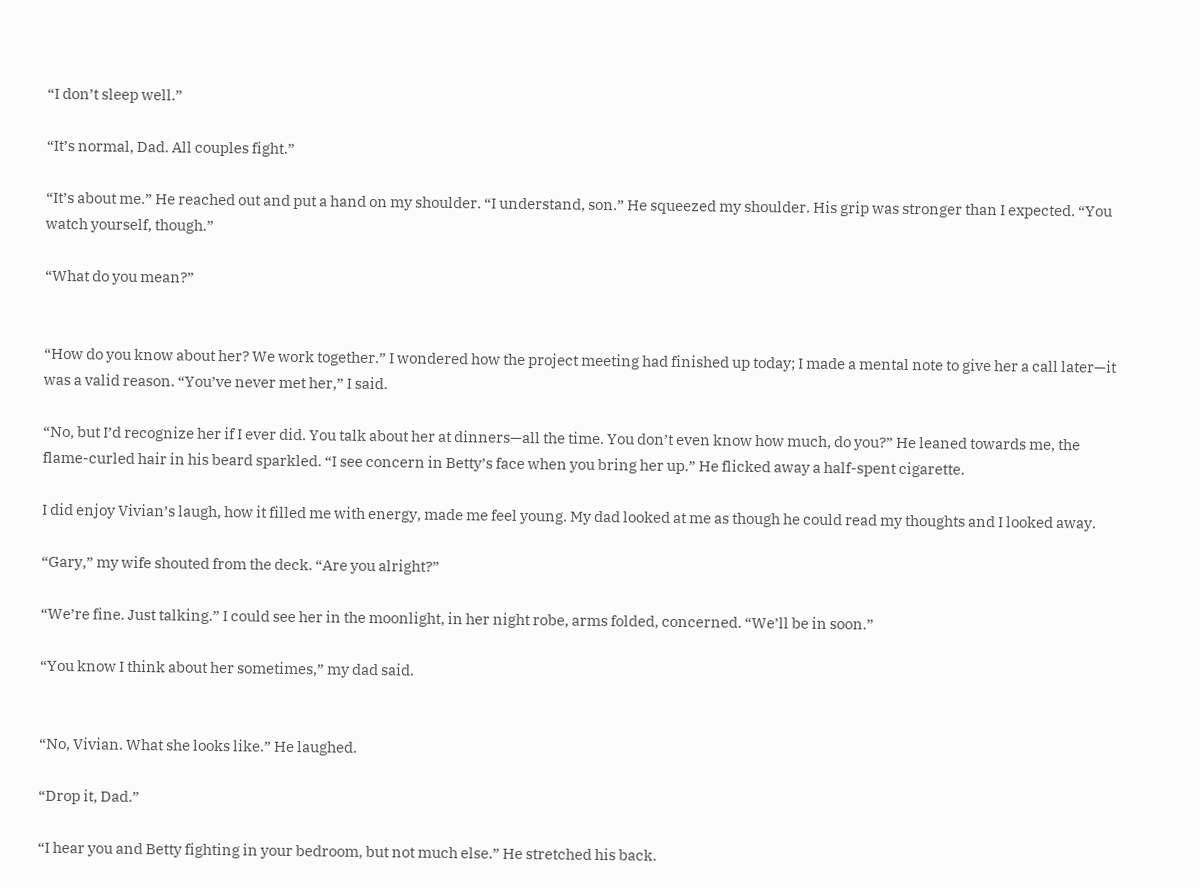“I don’t sleep well.”

“It’s normal, Dad. All couples fight.”

“It’s about me.” He reached out and put a hand on my shoulder. “I understand, son.” He squeezed my shoulder. His grip was stronger than I expected. “You watch yourself, though.”

“What do you mean?”


“How do you know about her? We work together.” I wondered how the project meeting had finished up today; I made a mental note to give her a call later—it was a valid reason. “You’ve never met her,” I said.

“No, but I’d recognize her if I ever did. You talk about her at dinners—all the time. You don’t even know how much, do you?” He leaned towards me, the flame-curled hair in his beard sparkled. “I see concern in Betty’s face when you bring her up.” He flicked away a half-spent cigarette.

I did enjoy Vivian’s laugh, how it filled me with energy, made me feel young. My dad looked at me as though he could read my thoughts and I looked away.

“Gary,” my wife shouted from the deck. “Are you alright?”

“We’re fine. Just talking.” I could see her in the moonlight, in her night robe, arms folded, concerned. “We’ll be in soon.”

“You know I think about her sometimes,” my dad said.


“No, Vivian. What she looks like.” He laughed.

“Drop it, Dad.”

“I hear you and Betty fighting in your bedroom, but not much else.” He stretched his back.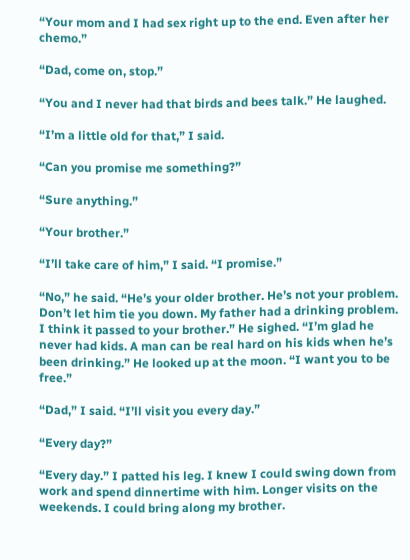“Your mom and I had sex right up to the end. Even after her chemo.”

“Dad, come on, stop.”

“You and I never had that birds and bees talk.” He laughed.

“I’m a little old for that,” I said.

“Can you promise me something?”

“Sure anything.”

“Your brother.”

“I’ll take care of him,” I said. “I promise.”

“No,” he said. “He’s your older brother. He’s not your problem. Don’t let him tie you down. My father had a drinking problem. I think it passed to your brother.” He sighed. “I’m glad he never had kids. A man can be real hard on his kids when he’s been drinking.” He looked up at the moon. “I want you to be free.”

“Dad,” I said. “I’ll visit you every day.”

“Every day?”

“Every day.” I patted his leg. I knew I could swing down from work and spend dinnertime with him. Longer visits on the weekends. I could bring along my brother.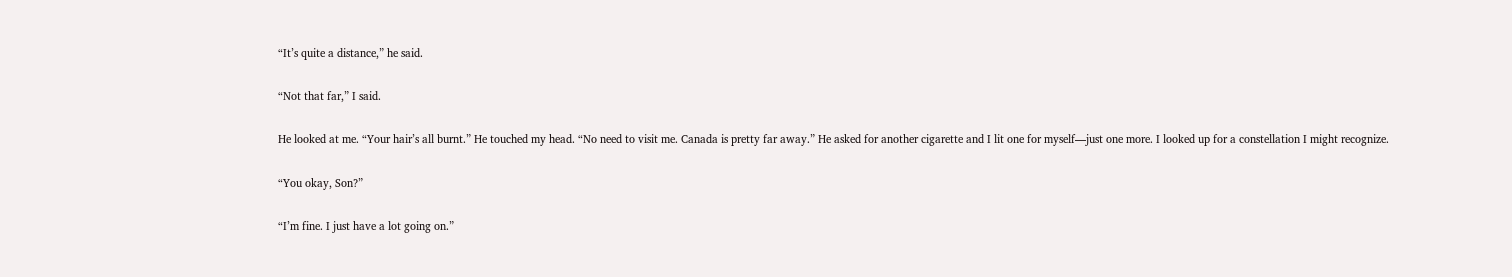“It’s quite a distance,” he said.

“Not that far,” I said.

He looked at me. “Your hair’s all burnt.” He touched my head. “No need to visit me. Canada is pretty far away.” He asked for another cigarette and I lit one for myself—just one more. I looked up for a constellation I might recognize.

“You okay, Son?”

“I’m fine. I just have a lot going on.”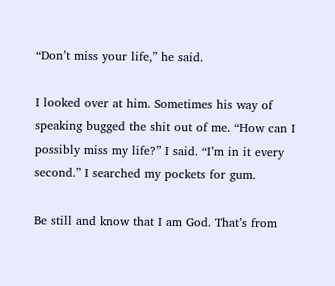“Don’t miss your life,” he said.

I looked over at him. Sometimes his way of speaking bugged the shit out of me. “How can I possibly miss my life?” I said. “I’m in it every second.” I searched my pockets for gum.

Be still and know that I am God. That’s from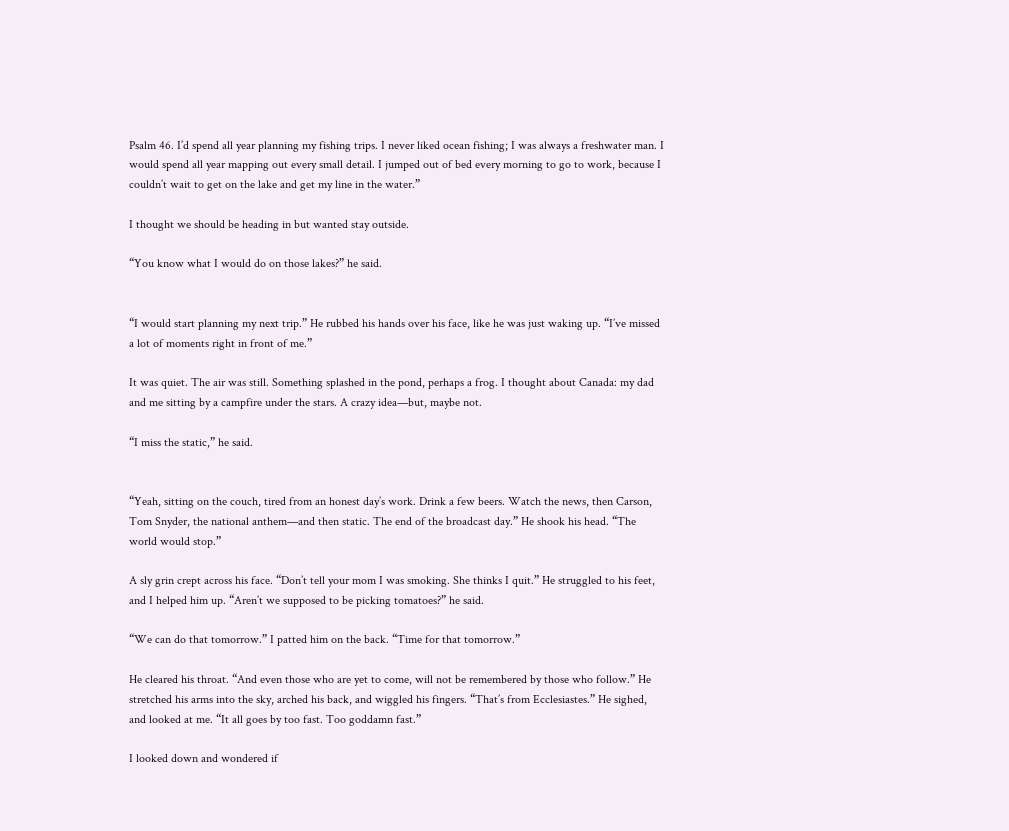Psalm 46. I’d spend all year planning my fishing trips. I never liked ocean fishing; I was always a freshwater man. I would spend all year mapping out every small detail. I jumped out of bed every morning to go to work, because I couldn’t wait to get on the lake and get my line in the water.”

I thought we should be heading in but wanted stay outside.

“You know what I would do on those lakes?” he said.


“I would start planning my next trip.” He rubbed his hands over his face, like he was just waking up. “I’ve missed a lot of moments right in front of me.”

It was quiet. The air was still. Something splashed in the pond, perhaps a frog. I thought about Canada: my dad and me sitting by a campfire under the stars. A crazy idea—but, maybe not.

“I miss the static,” he said.


“Yeah, sitting on the couch, tired from an honest day’s work. Drink a few beers. Watch the news, then Carson, Tom Snyder, the national anthem—and then static. The end of the broadcast day.” He shook his head. “The world would stop.”

A sly grin crept across his face. “Don’t tell your mom I was smoking. She thinks I quit.” He struggled to his feet, and I helped him up. “Aren’t we supposed to be picking tomatoes?” he said.

“We can do that tomorrow.” I patted him on the back. “Time for that tomorrow.”

He cleared his throat. “And even those who are yet to come, will not be remembered by those who follow.” He stretched his arms into the sky, arched his back, and wiggled his fingers. “That’s from Ecclesiastes.” He sighed, and looked at me. “It all goes by too fast. Too goddamn fast.”

I looked down and wondered if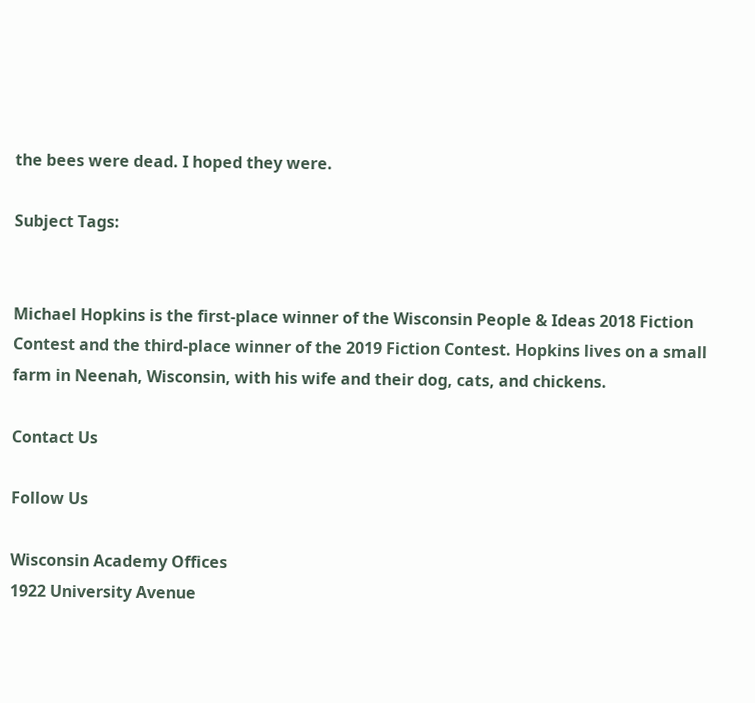the bees were dead. I hoped they were.

Subject Tags:


Michael Hopkins is the first-place winner of the Wisconsin People & Ideas 2018 Fiction Contest and the third-place winner of the 2019 Fiction Contest. Hopkins lives on a small farm in Neenah, Wisconsin, with his wife and their dog, cats, and chickens.

Contact Us

Follow Us

Wisconsin Academy Offices
1922 University Avenue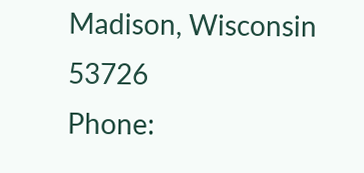Madison, Wisconsin 53726
Phone: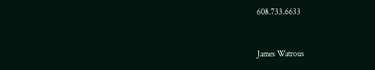608.733.6633


James Watrous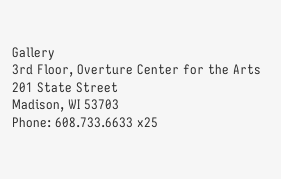Gallery
3rd Floor, Overture Center for the Arts
201 State Street
Madison, WI 53703
Phone: 608.733.6633 x25